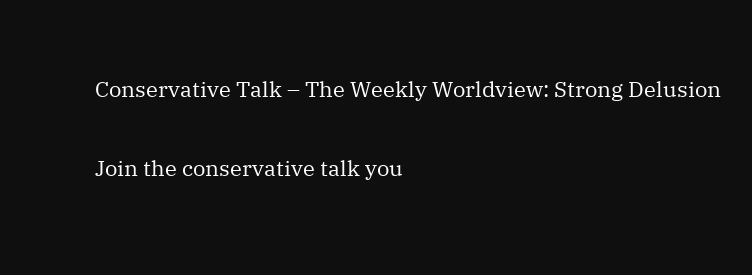Conservative Talk – The Weekly Worldview: Strong Delusion

Join the conservative talk you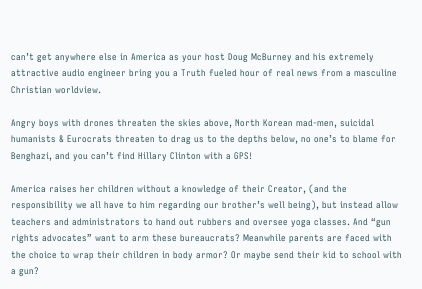can’t get anywhere else in America as your host Doug McBurney and his extremely attractive audio engineer bring you a Truth fueled hour of real news from a masculine Christian worldview.

Angry boys with drones threaten the skies above, North Korean mad-men, suicidal humanists & Eurocrats threaten to drag us to the depths below, no one’s to blame for Benghazi, and you can’t find Hillary Clinton with a GPS!

America raises her children without a knowledge of their Creator, (and the responsibility we all have to him regarding our brother’s well being), but instead allow teachers and administrators to hand out rubbers and oversee yoga classes. And “gun rights advocates” want to arm these bureaucrats? Meanwhile parents are faced with the choice to wrap their children in body armor? Or maybe send their kid to school with a gun?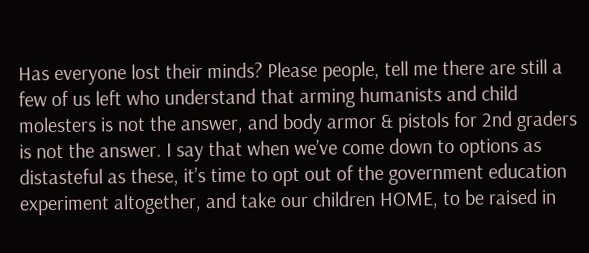Has everyone lost their minds? Please people, tell me there are still a few of us left who understand that arming humanists and child molesters is not the answer, and body armor & pistols for 2nd graders is not the answer. I say that when we’ve come down to options as distasteful as these, it’s time to opt out of the government education experiment altogether, and take our children HOME, to be raised in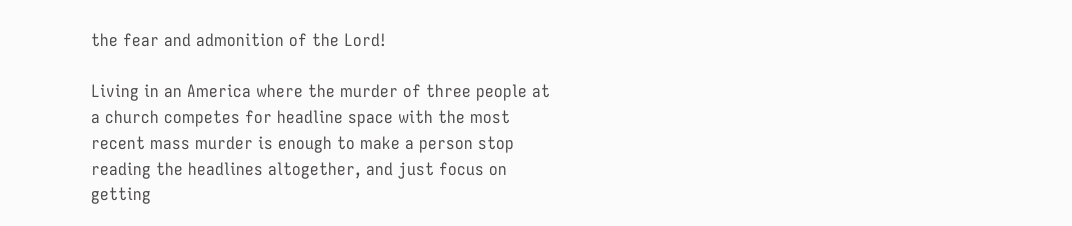the fear and admonition of the Lord!

Living in an America where the murder of three people at a church competes for headline space with the most recent mass murder is enough to make a person stop reading the headlines altogether, and just focus on getting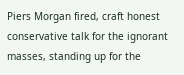Piers Morgan fired, craft honest conservative talk for the ignorant masses, standing up for the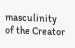masculinity of the Creator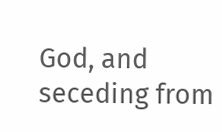God, and seceding from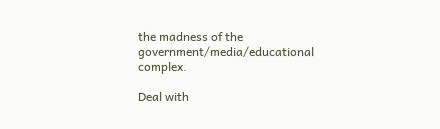the madness of the government/media/educational complex.

Deal with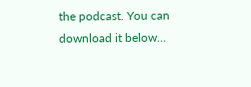the podcast. You can download it below…